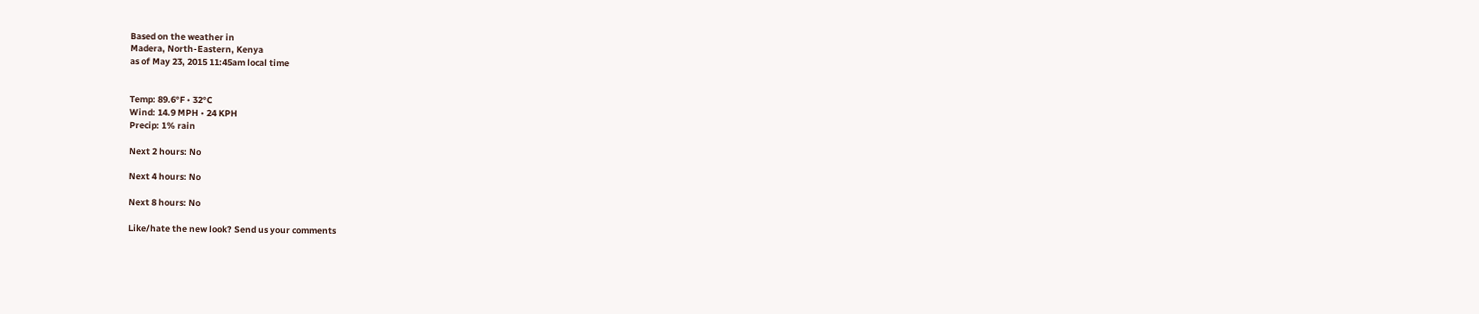Based on the weather in
Madera, North-Eastern, Kenya
as of May 23, 2015 11:45am local time


Temp: 89.6°F • 32°C
Wind: 14.9 MPH • 24 KPH
Precip: 1% rain

Next 2 hours: No

Next 4 hours: No

Next 8 hours: No

Like/hate the new look? Send us your comments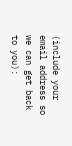(include your email address so we can get back to you):